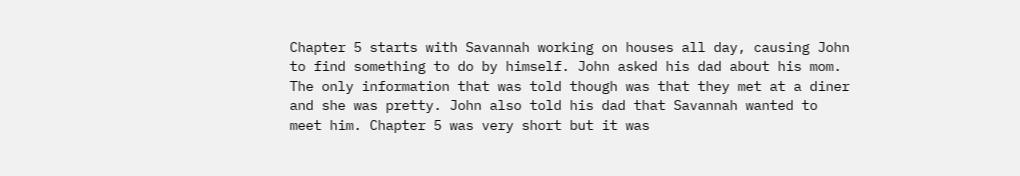Chapter 5 starts with Savannah working on houses all day, causing John to find something to do by himself. John asked his dad about his mom. The only information that was told though was that they met at a diner and she was pretty. John also told his dad that Savannah wanted to meet him. Chapter 5 was very short but it was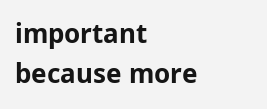important because more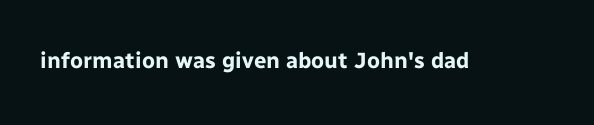information was given about John's dad